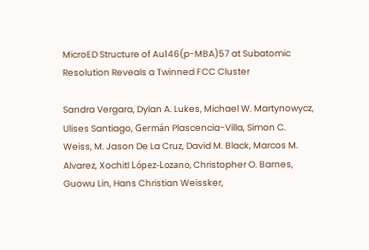MicroED Structure of Au146(p-MBA)57 at Subatomic Resolution Reveals a Twinned FCC Cluster

Sandra Vergara, Dylan A. Lukes, Michael W. Martynowycz, Ulises Santiago, Germán Plascencia-Villa, Simon C. Weiss, M. Jason De La Cruz, David M. Black, Marcos M. Alvarez, Xochitl López-Lozano, Christopher O. Barnes, Guowu Lin, Hans Christian Weissker,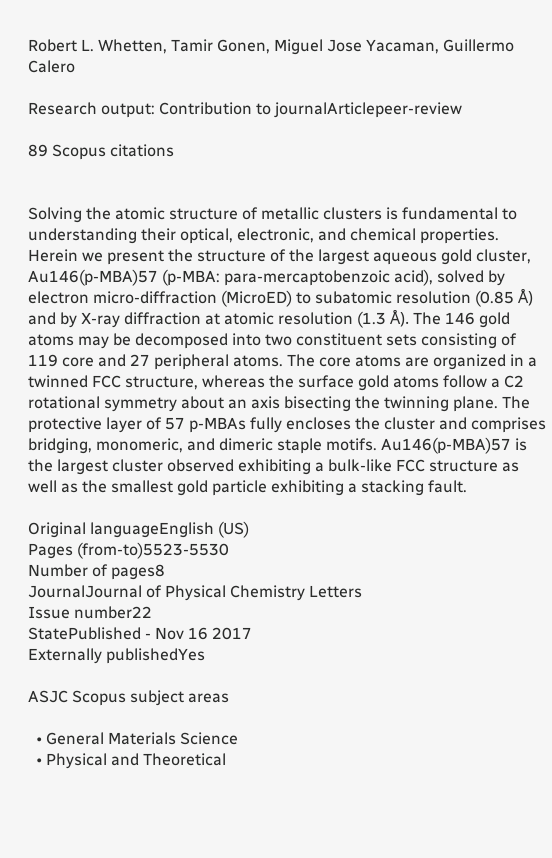Robert L. Whetten, Tamir Gonen, Miguel Jose Yacaman, Guillermo Calero

Research output: Contribution to journalArticlepeer-review

89 Scopus citations


Solving the atomic structure of metallic clusters is fundamental to understanding their optical, electronic, and chemical properties. Herein we present the structure of the largest aqueous gold cluster, Au146(p-MBA)57 (p-MBA: para-mercaptobenzoic acid), solved by electron micro-diffraction (MicroED) to subatomic resolution (0.85 Å) and by X-ray diffraction at atomic resolution (1.3 Å). The 146 gold atoms may be decomposed into two constituent sets consisting of 119 core and 27 peripheral atoms. The core atoms are organized in a twinned FCC structure, whereas the surface gold atoms follow a C2 rotational symmetry about an axis bisecting the twinning plane. The protective layer of 57 p-MBAs fully encloses the cluster and comprises bridging, monomeric, and dimeric staple motifs. Au146(p-MBA)57 is the largest cluster observed exhibiting a bulk-like FCC structure as well as the smallest gold particle exhibiting a stacking fault.

Original languageEnglish (US)
Pages (from-to)5523-5530
Number of pages8
JournalJournal of Physical Chemistry Letters
Issue number22
StatePublished - Nov 16 2017
Externally publishedYes

ASJC Scopus subject areas

  • General Materials Science
  • Physical and Theoretical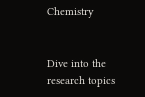Chemistry


Dive into the research topics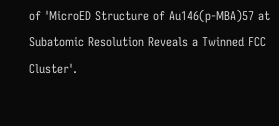of 'MicroED Structure of Au146(p-MBA)57 at Subatomic Resolution Reveals a Twinned FCC Cluster'.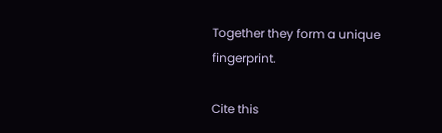Together they form a unique fingerprint.

Cite this